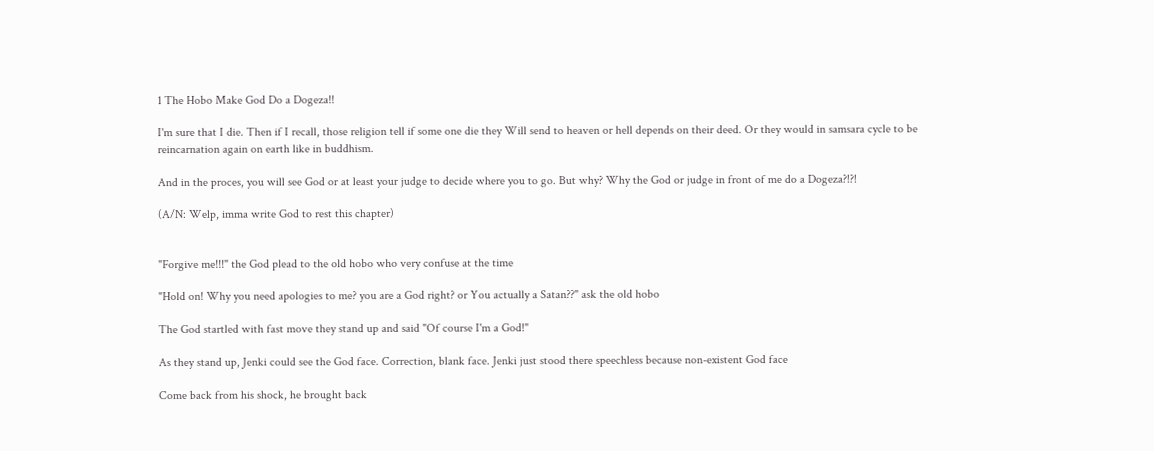1 The Hobo Make God Do a Dogeza!!

I'm sure that I die. Then if I recall, those religion tell if some one die they Will send to heaven or hell depends on their deed. Or they would in samsara cycle to be reincarnation again on earth like in buddhism.

And in the proces, you will see God or at least your judge to decide where you to go. But why? Why the God or judge in front of me do a Dogeza?!?!

(A/N: Welp, imma write God to rest this chapter)


"Forgive me!!!" the God plead to the old hobo who very confuse at the time

"Hold on! Why you need apologies to me? you are a God right? or You actually a Satan??" ask the old hobo

The God startled with fast move they stand up and said "Of course I'm a God!"

As they stand up, Jenki could see the God face. Correction, blank face. Jenki just stood there speechless because non-existent God face

Come back from his shock, he brought back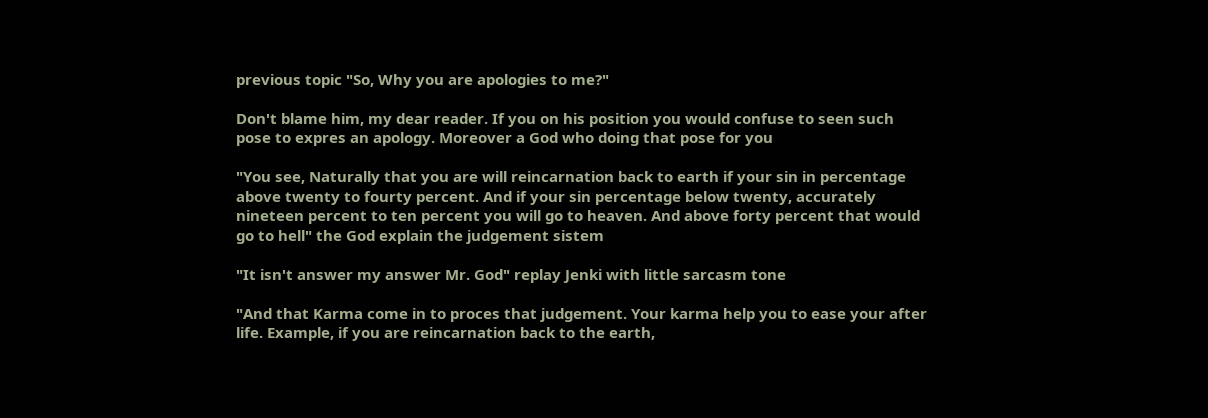previous topic "So, Why you are apologies to me?"

Don't blame him, my dear reader. If you on his position you would confuse to seen such pose to expres an apology. Moreover a God who doing that pose for you

"You see, Naturally that you are will reincarnation back to earth if your sin in percentage above twenty to fourty percent. And if your sin percentage below twenty, accurately nineteen percent to ten percent you will go to heaven. And above forty percent that would go to hell" the God explain the judgement sistem

"It isn't answer my answer Mr. God" replay Jenki with little sarcasm tone

"And that Karma come in to proces that judgement. Your karma help you to ease your after life. Example, if you are reincarnation back to the earth,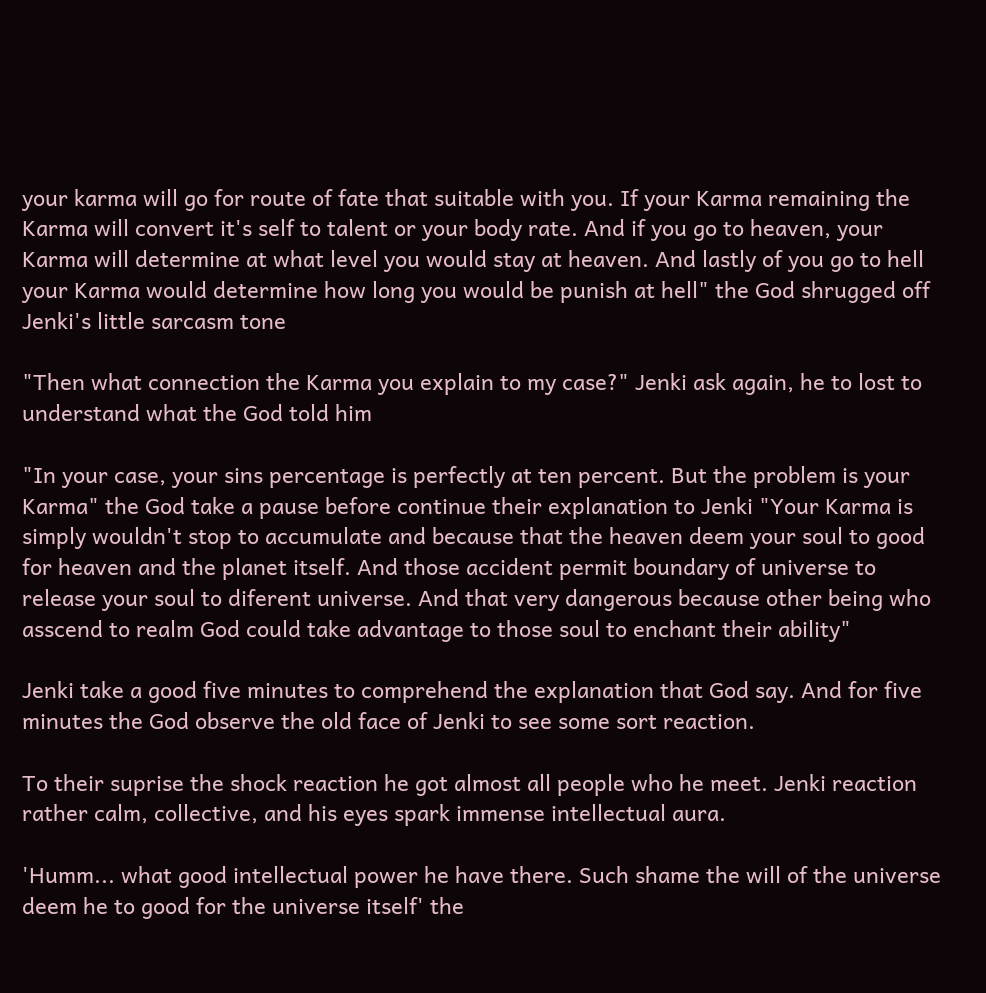your karma will go for route of fate that suitable with you. If your Karma remaining the Karma will convert it's self to talent or your body rate. And if you go to heaven, your Karma will determine at what level you would stay at heaven. And lastly of you go to hell your Karma would determine how long you would be punish at hell" the God shrugged off Jenki's little sarcasm tone

"Then what connection the Karma you explain to my case?" Jenki ask again, he to lost to understand what the God told him

"In your case, your sins percentage is perfectly at ten percent. But the problem is your Karma" the God take a pause before continue their explanation to Jenki "Your Karma is simply wouldn't stop to accumulate and because that the heaven deem your soul to good for heaven and the planet itself. And those accident permit boundary of universe to release your soul to diferent universe. And that very dangerous because other being who asscend to realm God could take advantage to those soul to enchant their ability"

Jenki take a good five minutes to comprehend the explanation that God say. And for five minutes the God observe the old face of Jenki to see some sort reaction.

To their suprise the shock reaction he got almost all people who he meet. Jenki reaction rather calm, collective, and his eyes spark immense intellectual aura.

'Humm... what good intellectual power he have there. Such shame the will of the universe deem he to good for the universe itself' the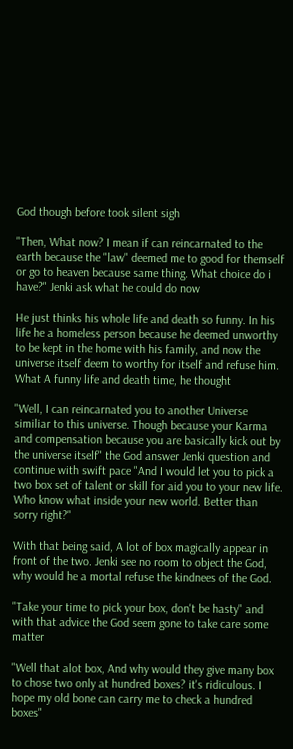God though before took silent sigh

"Then, What now? I mean if can reincarnated to the earth because the "law" deemed me to good for themself or go to heaven because same thing. What choice do i have?" Jenki ask what he could do now

He just thinks his whole life and death so funny. In his life he a homeless person because he deemed unworthy to be kept in the home with his family, and now the universe itself deem to worthy for itself and refuse him. What A funny life and death time, he thought

"Well, I can reincarnated you to another Universe similiar to this universe. Though because your Karma and compensation because you are basically kick out by the universe itself" the God answer Jenki question and continue with swift pace "And I would let you to pick a two box set of talent or skill for aid you to your new life. Who know what inside your new world. Better than sorry right?"

With that being said, A lot of box magically appear in front of the two. Jenki see no room to object the God, why would he a mortal refuse the kindnees of the God.

"Take your time to pick your box, don't be hasty" and with that advice the God seem gone to take care some matter

"Well that alot box, And why would they give many box to chose two only at hundred boxes? it's ridiculous. I hope my old bone can carry me to check a hundred boxes"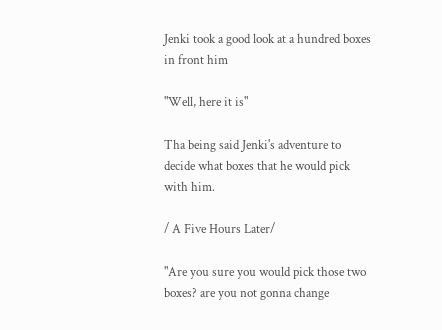Jenki took a good look at a hundred boxes in front him

"Well, here it is"

Tha being said Jenki's adventure to decide what boxes that he would pick with him.

/ A Five Hours Later/

"Are you sure you would pick those two boxes? are you not gonna change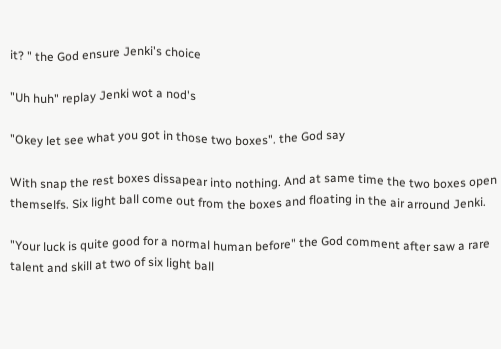it? " the God ensure Jenki's choice

"Uh huh" replay Jenki wot a nod's

"Okey let see what you got in those two boxes". the God say

With snap the rest boxes dissapear into nothing. And at same time the two boxes open themselfs. Six light ball come out from the boxes and floating in the air arround Jenki.

"Your luck is quite good for a normal human before" the God comment after saw a rare talent and skill at two of six light ball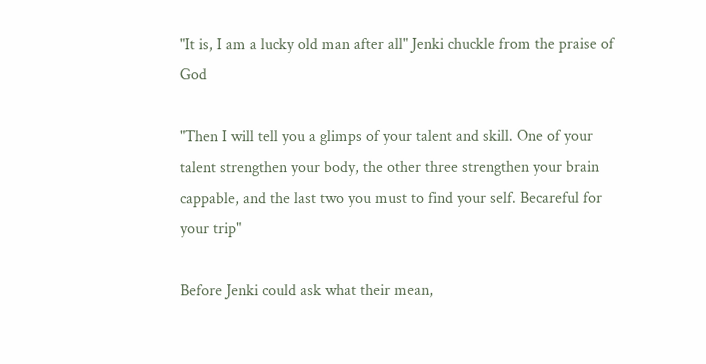"It is, I am a lucky old man after all" Jenki chuckle from the praise of God

"Then I will tell you a glimps of your talent and skill. One of your talent strengthen your body, the other three strengthen your brain cappable, and the last two you must to find your self. Becareful for your trip"

Before Jenki could ask what their mean,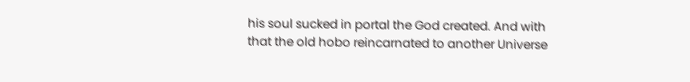his soul sucked in portal the God created. And with that the old hobo reincarnated to another Universe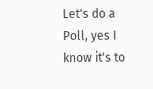Let's do a Poll, yes I know it's to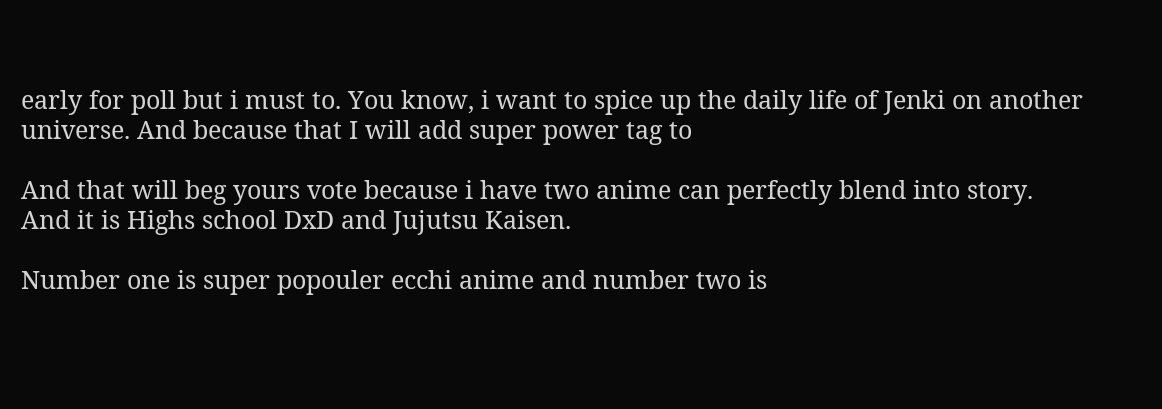early for poll but i must to. You know, i want to spice up the daily life of Jenki on another universe. And because that I will add super power tag to

And that will beg yours vote because i have two anime can perfectly blend into story. And it is Highs school DxD and Jujutsu Kaisen.

Number one is super popouler ecchi anime and number two is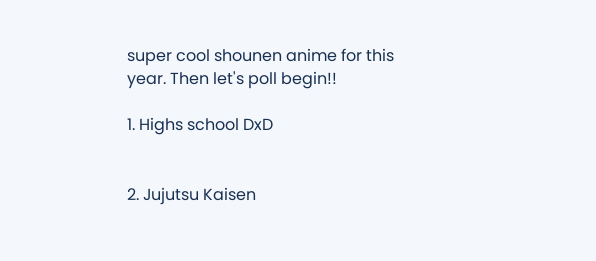super cool shounen anime for this year. Then let's poll begin!!

1. Highs school DxD


2. Jujutsu Kaisen